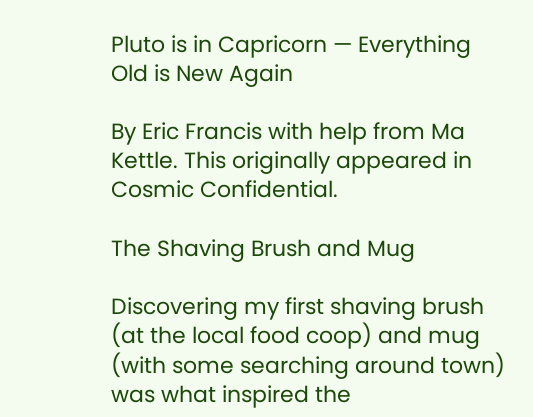Pluto is in Capricorn — Everything Old is New Again

By Eric Francis with help from Ma Kettle. This originally appeared in Cosmic Confidential.

The Shaving Brush and Mug

Discovering my first shaving brush (at the local food coop) and mug (with some searching around town) was what inspired the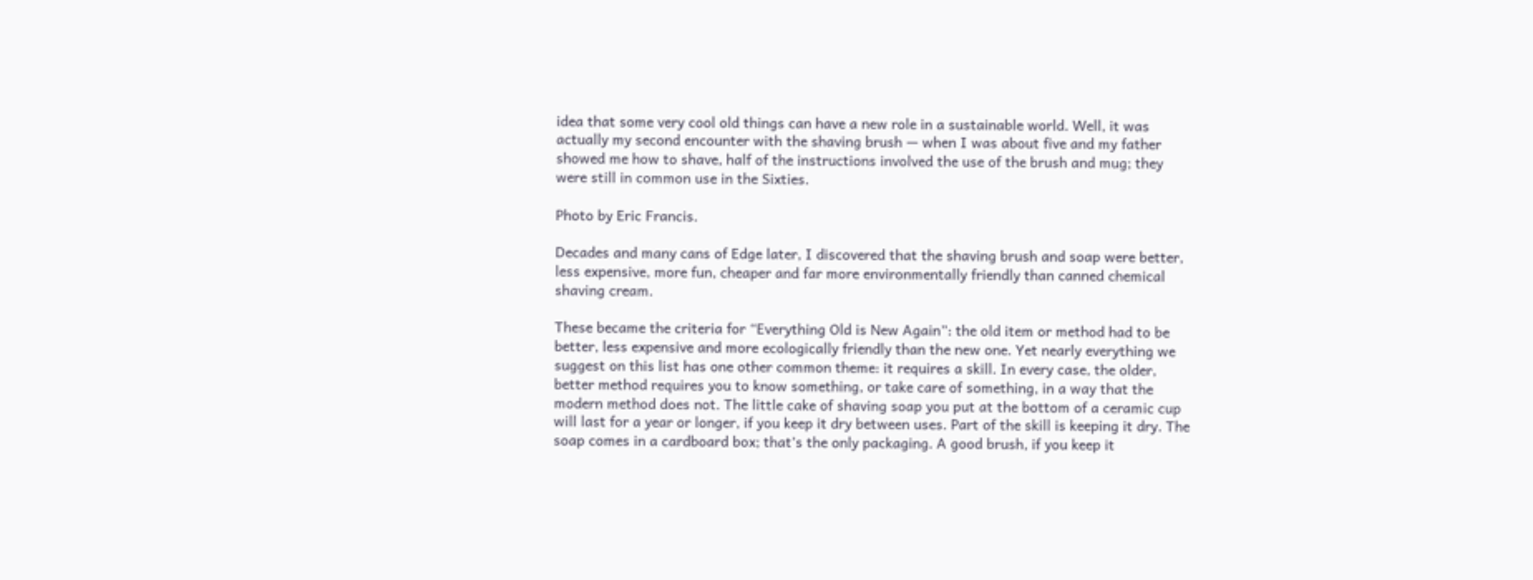idea that some very cool old things can have a new role in a sustainable world. Well, it was actually my second encounter with the shaving brush — when I was about five and my father showed me how to shave, half of the instructions involved the use of the brush and mug; they were still in common use in the Sixties.

Photo by Eric Francis.

Decades and many cans of Edge later, I discovered that the shaving brush and soap were better, less expensive, more fun, cheaper and far more environmentally friendly than canned chemical shaving cream.

These became the criteria for “Everything Old is New Again”: the old item or method had to be better, less expensive and more ecologically friendly than the new one. Yet nearly everything we suggest on this list has one other common theme: it requires a skill. In every case, the older, better method requires you to know something, or take care of something, in a way that the modern method does not. The little cake of shaving soap you put at the bottom of a ceramic cup will last for a year or longer, if you keep it dry between uses. Part of the skill is keeping it dry. The soap comes in a cardboard box; that’s the only packaging. A good brush, if you keep it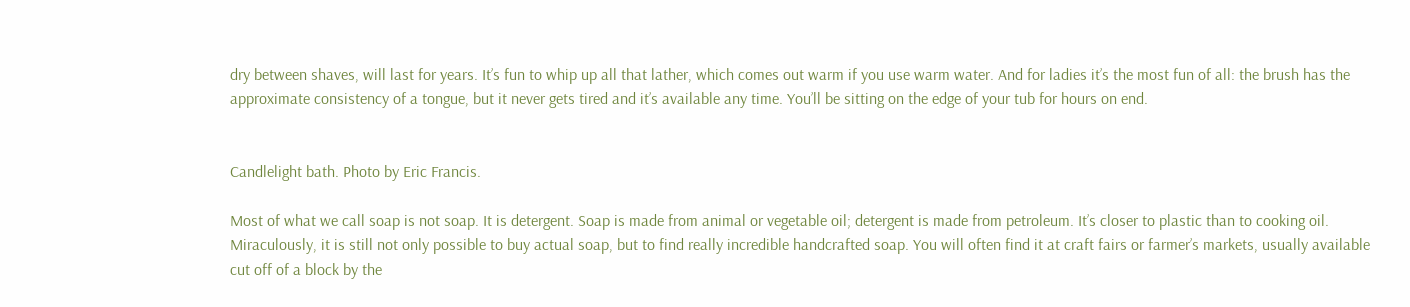dry between shaves, will last for years. It’s fun to whip up all that lather, which comes out warm if you use warm water. And for ladies it’s the most fun of all: the brush has the approximate consistency of a tongue, but it never gets tired and it’s available any time. You’ll be sitting on the edge of your tub for hours on end.


Candlelight bath. Photo by Eric Francis.

Most of what we call soap is not soap. It is detergent. Soap is made from animal or vegetable oil; detergent is made from petroleum. It’s closer to plastic than to cooking oil. Miraculously, it is still not only possible to buy actual soap, but to find really incredible handcrafted soap. You will often find it at craft fairs or farmer’s markets, usually available cut off of a block by the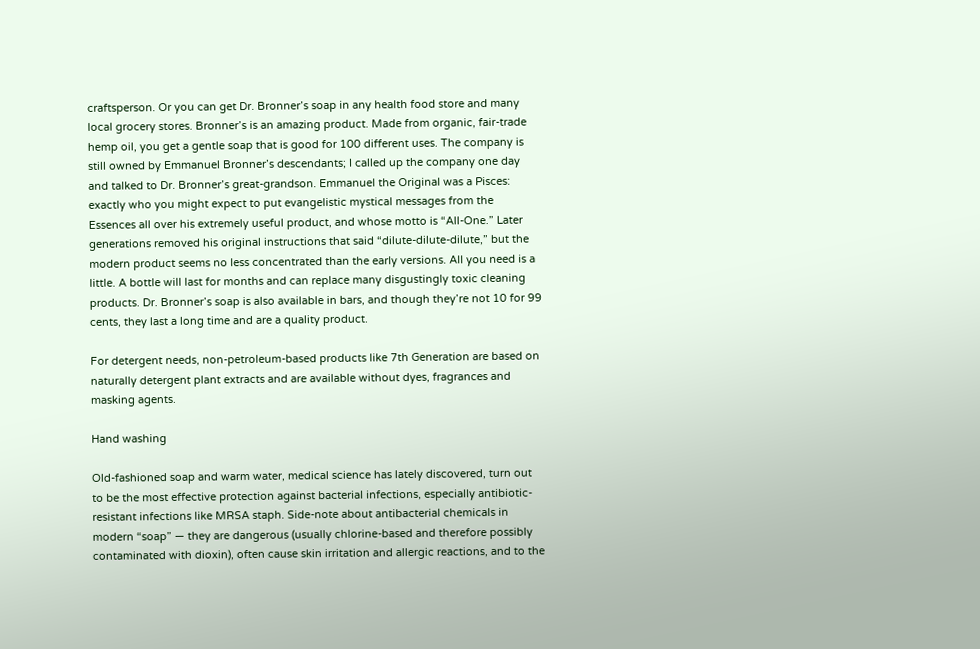craftsperson. Or you can get Dr. Bronner’s soap in any health food store and many local grocery stores. Bronner’s is an amazing product. Made from organic, fair-trade hemp oil, you get a gentle soap that is good for 100 different uses. The company is still owned by Emmanuel Bronner’s descendants; I called up the company one day and talked to Dr. Bronner’s great-grandson. Emmanuel the Original was a Pisces: exactly who you might expect to put evangelistic mystical messages from the Essences all over his extremely useful product, and whose motto is “All-One.” Later generations removed his original instructions that said “dilute-dilute-dilute,” but the modern product seems no less concentrated than the early versions. All you need is a little. A bottle will last for months and can replace many disgustingly toxic cleaning products. Dr. Bronner’s soap is also available in bars, and though they’re not 10 for 99 cents, they last a long time and are a quality product.

For detergent needs, non-petroleum-based products like 7th Generation are based on naturally detergent plant extracts and are available without dyes, fragrances and masking agents.

Hand washing

Old-fashioned soap and warm water, medical science has lately discovered, turn out to be the most effective protection against bacterial infections, especially antibiotic-resistant infections like MRSA staph. Side-note about antibacterial chemicals in modern “soap” — they are dangerous (usually chlorine-based and therefore possibly contaminated with dioxin), often cause skin irritation and allergic reactions, and to the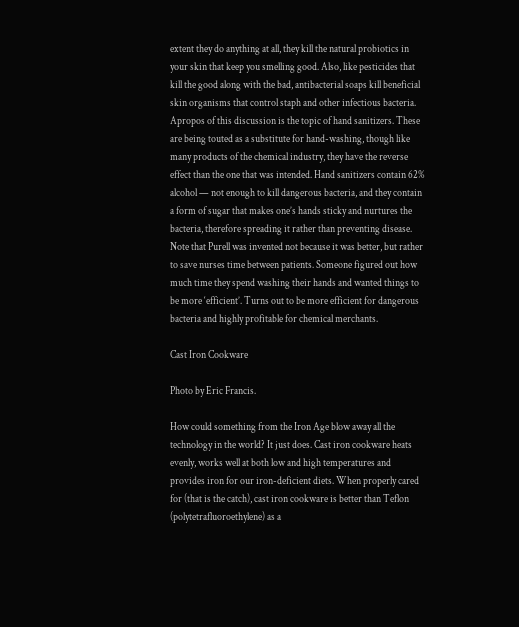extent they do anything at all, they kill the natural probiotics in your skin that keep you smelling good. Also, like pesticides that kill the good along with the bad, antibacterial soaps kill beneficial skin organisms that control staph and other infectious bacteria. Apropos of this discussion is the topic of hand sanitizers. These are being touted as a substitute for hand-washing, though like many products of the chemical industry, they have the reverse effect than the one that was intended. Hand sanitizers contain 62% alcohol — not enough to kill dangerous bacteria, and they contain a form of sugar that makes one’s hands sticky and nurtures the bacteria, therefore spreading it rather than preventing disease. Note that Purell was invented not because it was better, but rather to save nurses time between patients. Someone figured out how much time they spend washing their hands and wanted things to be more ‘efficient’. Turns out to be more efficient for dangerous bacteria and highly profitable for chemical merchants.

Cast Iron Cookware

Photo by Eric Francis.

How could something from the Iron Age blow away all the technology in the world? It just does. Cast iron cookware heats evenly, works well at both low and high temperatures and provides iron for our iron-deficient diets. When properly cared for (that is the catch), cast iron cookware is better than Teflon (polytetrafluoroethylene) as a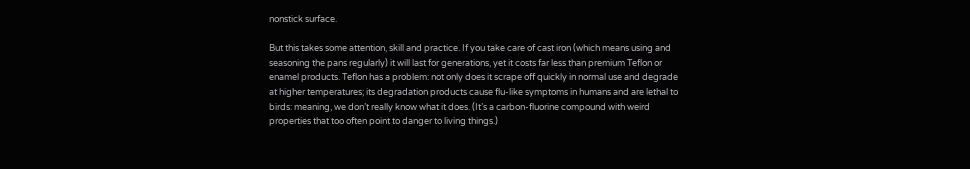nonstick surface.

But this takes some attention, skill and practice. If you take care of cast iron (which means using and seasoning the pans regularly) it will last for generations, yet it costs far less than premium Teflon or enamel products. Teflon has a problem: not only does it scrape off quickly in normal use and degrade at higher temperatures; its degradation products cause flu-like symptoms in humans and are lethal to birds: meaning, we don’t really know what it does. (It’s a carbon-fluorine compound with weird properties that too often point to danger to living things.)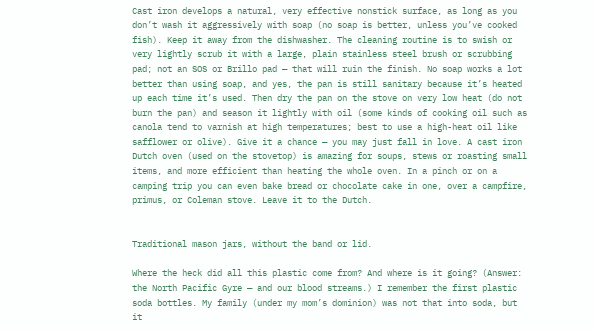Cast iron develops a natural, very effective nonstick surface, as long as you don’t wash it aggressively with soap (no soap is better, unless you’ve cooked fish). Keep it away from the dishwasher. The cleaning routine is to swish or very lightly scrub it with a large, plain stainless steel brush or scrubbing pad; not an SOS or Brillo pad — that will ruin the finish. No soap works a lot better than using soap, and yes, the pan is still sanitary because it’s heated up each time it’s used. Then dry the pan on the stove on very low heat (do not burn the pan) and season it lightly with oil (some kinds of cooking oil such as canola tend to varnish at high temperatures; best to use a high-heat oil like safflower or olive). Give it a chance — you may just fall in love. A cast iron Dutch oven (used on the stovetop) is amazing for soups, stews or roasting small items, and more efficient than heating the whole oven. In a pinch or on a camping trip you can even bake bread or chocolate cake in one, over a campfire, primus, or Coleman stove. Leave it to the Dutch.


Traditional mason jars, without the band or lid.

Where the heck did all this plastic come from? And where is it going? (Answer: the North Pacific Gyre — and our blood streams.) I remember the first plastic soda bottles. My family (under my mom’s dominion) was not that into soda, but it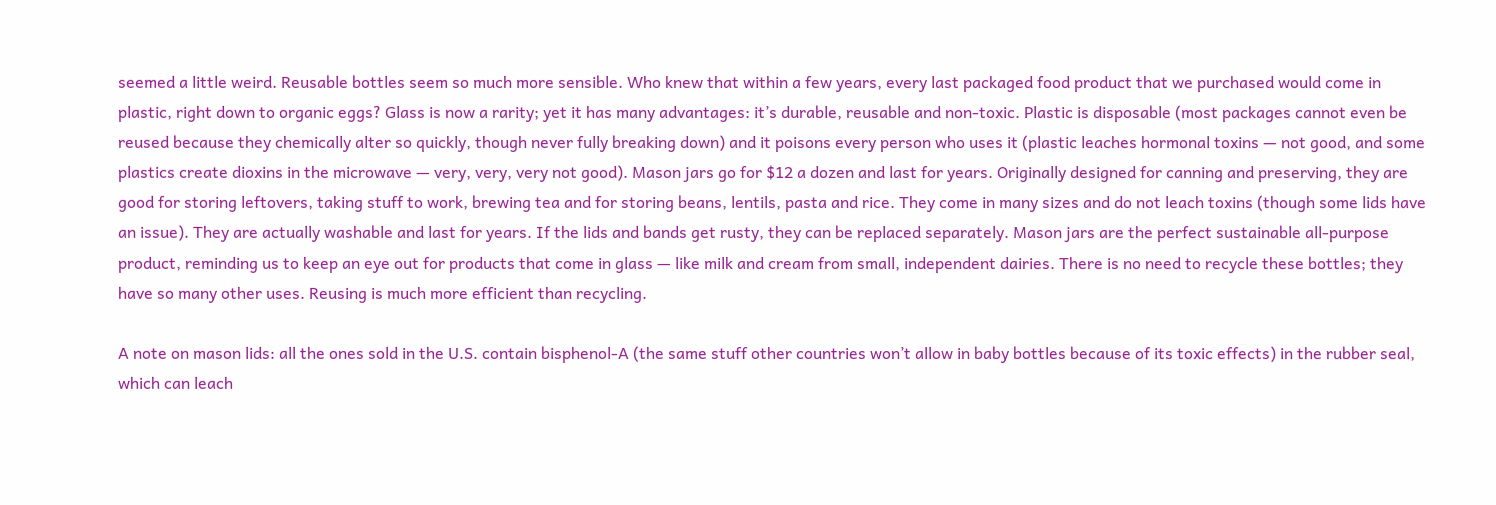seemed a little weird. Reusable bottles seem so much more sensible. Who knew that within a few years, every last packaged food product that we purchased would come in plastic, right down to organic eggs? Glass is now a rarity; yet it has many advantages: it’s durable, reusable and non-toxic. Plastic is disposable (most packages cannot even be reused because they chemically alter so quickly, though never fully breaking down) and it poisons every person who uses it (plastic leaches hormonal toxins — not good, and some plastics create dioxins in the microwave — very, very, very not good). Mason jars go for $12 a dozen and last for years. Originally designed for canning and preserving, they are good for storing leftovers, taking stuff to work, brewing tea and for storing beans, lentils, pasta and rice. They come in many sizes and do not leach toxins (though some lids have an issue). They are actually washable and last for years. If the lids and bands get rusty, they can be replaced separately. Mason jars are the perfect sustainable all-purpose product, reminding us to keep an eye out for products that come in glass — like milk and cream from small, independent dairies. There is no need to recycle these bottles; they have so many other uses. Reusing is much more efficient than recycling.

A note on mason lids: all the ones sold in the U.S. contain bisphenol-A (the same stuff other countries won’t allow in baby bottles because of its toxic effects) in the rubber seal, which can leach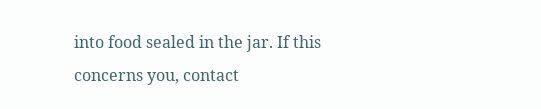into food sealed in the jar. If this concerns you, contact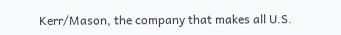Kerr/Mason, the company that makes all U.S.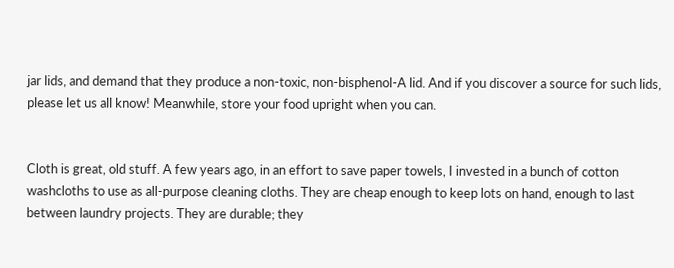jar lids, and demand that they produce a non-toxic, non-bisphenol-A lid. And if you discover a source for such lids, please let us all know! Meanwhile, store your food upright when you can.


Cloth is great, old stuff. A few years ago, in an effort to save paper towels, I invested in a bunch of cotton washcloths to use as all-purpose cleaning cloths. They are cheap enough to keep lots on hand, enough to last between laundry projects. They are durable; they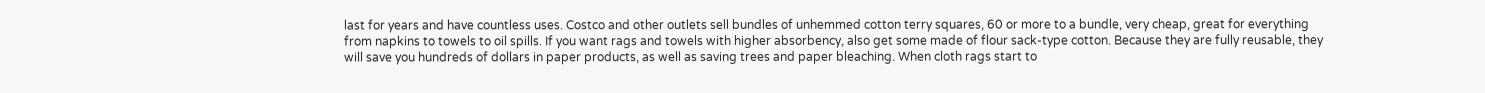last for years and have countless uses. Costco and other outlets sell bundles of unhemmed cotton terry squares, 60 or more to a bundle, very cheap, great for everything from napkins to towels to oil spills. If you want rags and towels with higher absorbency, also get some made of flour sack-type cotton. Because they are fully reusable, they will save you hundreds of dollars in paper products, as well as saving trees and paper bleaching. When cloth rags start to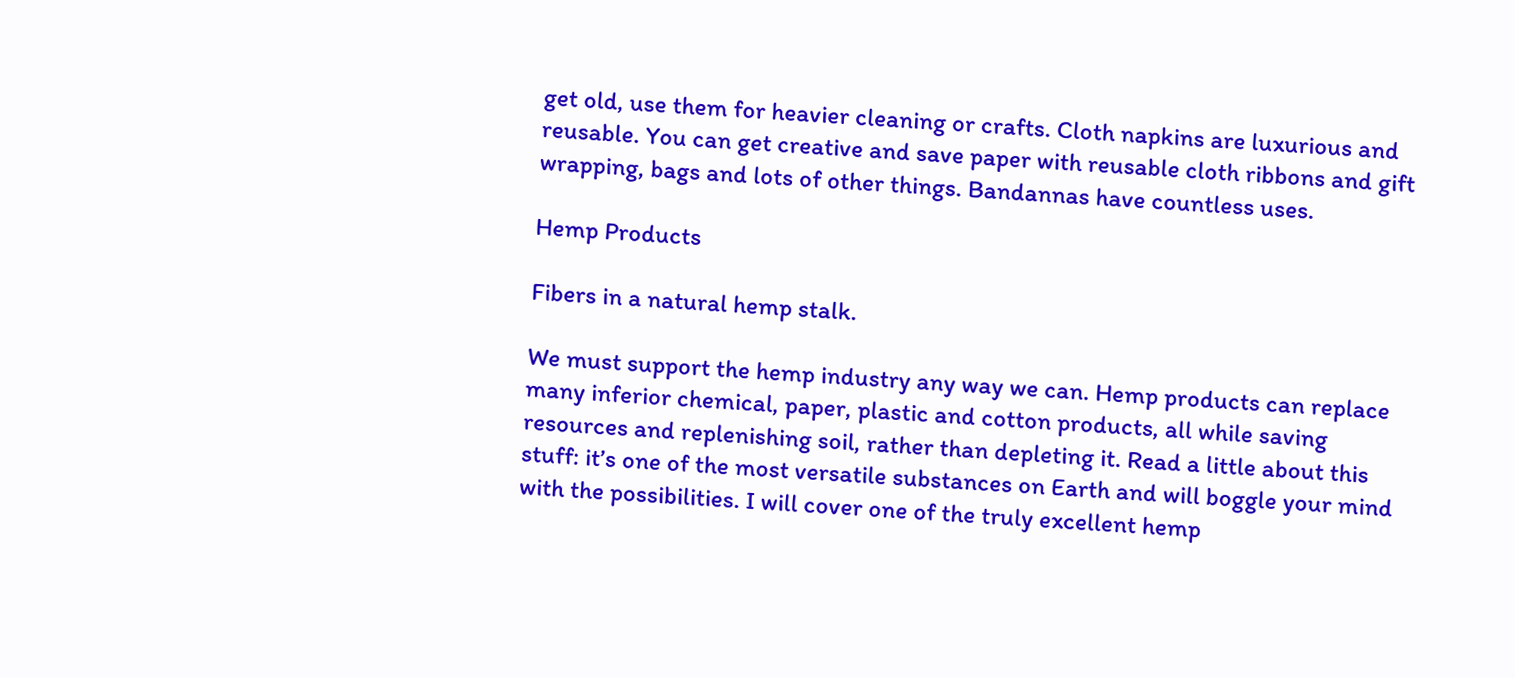get old, use them for heavier cleaning or crafts. Cloth napkins are luxurious and reusable. You can get creative and save paper with reusable cloth ribbons and gift wrapping, bags and lots of other things. Bandannas have countless uses.

Hemp Products

Fibers in a natural hemp stalk.

We must support the hemp industry any way we can. Hemp products can replace many inferior chemical, paper, plastic and cotton products, all while saving resources and replenishing soil, rather than depleting it. Read a little about this stuff: it’s one of the most versatile substances on Earth and will boggle your mind with the possibilities. I will cover one of the truly excellent hemp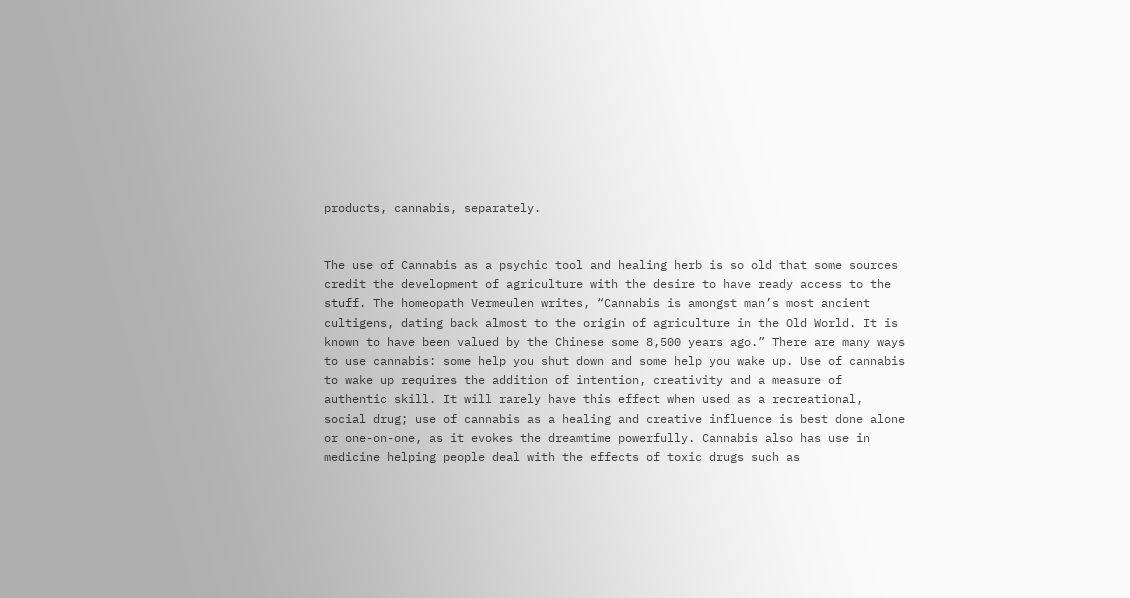products, cannabis, separately.


The use of Cannabis as a psychic tool and healing herb is so old that some sources credit the development of agriculture with the desire to have ready access to the stuff. The homeopath Vermeulen writes, “Cannabis is amongst man’s most ancient cultigens, dating back almost to the origin of agriculture in the Old World. It is known to have been valued by the Chinese some 8,500 years ago.” There are many ways to use cannabis: some help you shut down and some help you wake up. Use of cannabis to wake up requires the addition of intention, creativity and a measure of authentic skill. It will rarely have this effect when used as a recreational, social drug; use of cannabis as a healing and creative influence is best done alone or one-on-one, as it evokes the dreamtime powerfully. Cannabis also has use in medicine helping people deal with the effects of toxic drugs such as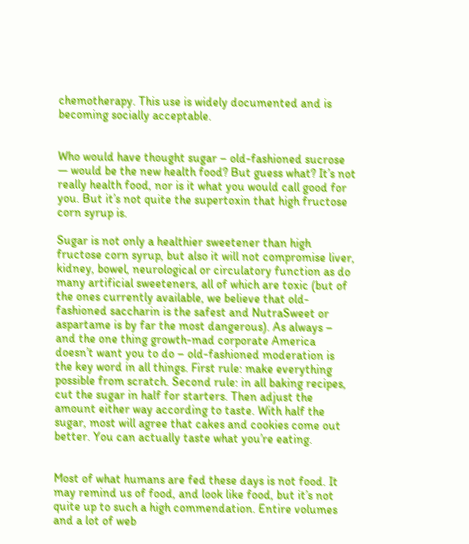chemotherapy. This use is widely documented and is becoming socially acceptable.


Who would have thought sugar – old-fashioned sucrose — would be the new health food? But guess what? It’s not really health food, nor is it what you would call good for you. But it’s not quite the supertoxin that high fructose corn syrup is.

Sugar is not only a healthier sweetener than high fructose corn syrup, but also it will not compromise liver, kidney, bowel, neurological or circulatory function as do many artificial sweeteners, all of which are toxic (but of the ones currently available, we believe that old-fashioned saccharin is the safest and NutraSweet or aspartame is by far the most dangerous). As always – and the one thing growth-mad corporate America doesn’t want you to do – old-fashioned moderation is the key word in all things. First rule: make everything possible from scratch. Second rule: in all baking recipes, cut the sugar in half for starters. Then adjust the amount either way according to taste. With half the sugar, most will agree that cakes and cookies come out better. You can actually taste what you’re eating.


Most of what humans are fed these days is not food. It may remind us of food, and look like food, but it’s not quite up to such a high commendation. Entire volumes and a lot of web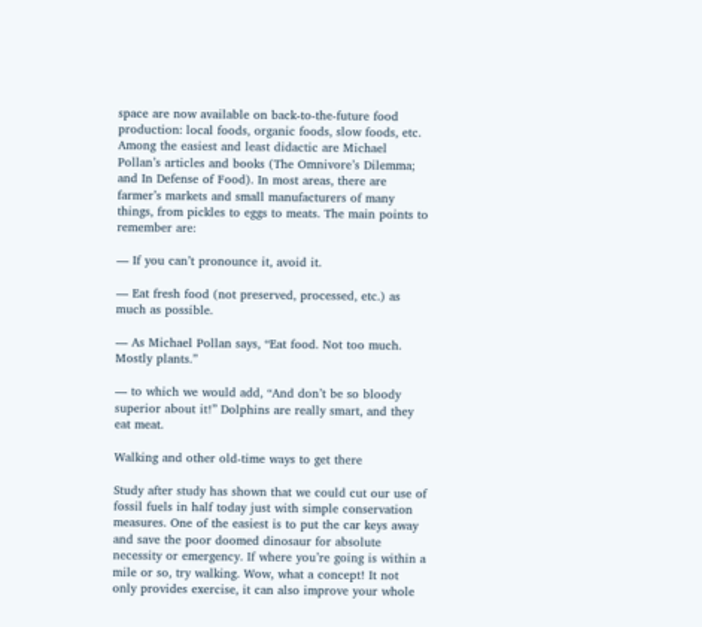space are now available on back-to-the-future food production: local foods, organic foods, slow foods, etc. Among the easiest and least didactic are Michael Pollan’s articles and books (The Omnivore’s Dilemma; and In Defense of Food). In most areas, there are farmer’s markets and small manufacturers of many things, from pickles to eggs to meats. The main points to remember are:

— If you can’t pronounce it, avoid it.

— Eat fresh food (not preserved, processed, etc.) as much as possible.

— As Michael Pollan says, “Eat food. Not too much. Mostly plants.”

— to which we would add, “And don’t be so bloody superior about it!” Dolphins are really smart, and they eat meat.

Walking and other old-time ways to get there

Study after study has shown that we could cut our use of fossil fuels in half today just with simple conservation measures. One of the easiest is to put the car keys away and save the poor doomed dinosaur for absolute necessity or emergency. If where you’re going is within a mile or so, try walking. Wow, what a concept! It not only provides exercise, it can also improve your whole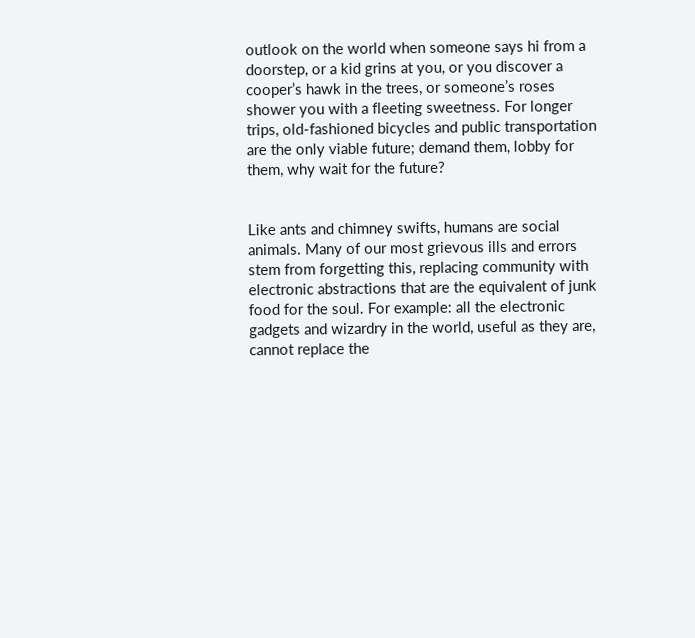outlook on the world when someone says hi from a doorstep, or a kid grins at you, or you discover a cooper’s hawk in the trees, or someone’s roses shower you with a fleeting sweetness. For longer trips, old-fashioned bicycles and public transportation are the only viable future; demand them, lobby for them, why wait for the future?


Like ants and chimney swifts, humans are social animals. Many of our most grievous ills and errors stem from forgetting this, replacing community with electronic abstractions that are the equivalent of junk food for the soul. For example: all the electronic gadgets and wizardry in the world, useful as they are, cannot replace the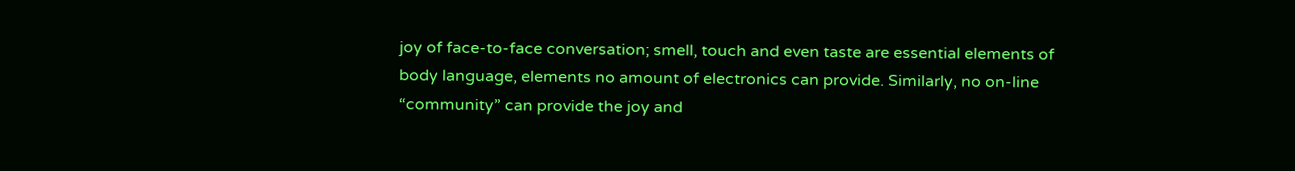joy of face-to-face conversation; smell, touch and even taste are essential elements of body language, elements no amount of electronics can provide. Similarly, no on-line “community” can provide the joy and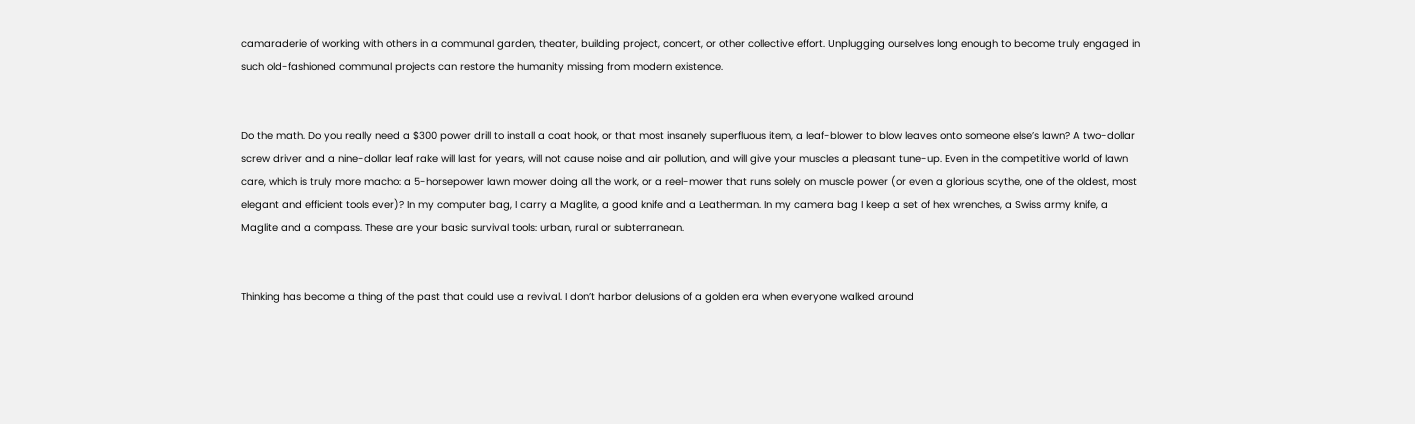camaraderie of working with others in a communal garden, theater, building project, concert, or other collective effort. Unplugging ourselves long enough to become truly engaged in such old-fashioned communal projects can restore the humanity missing from modern existence.


Do the math. Do you really need a $300 power drill to install a coat hook, or that most insanely superfluous item, a leaf-blower to blow leaves onto someone else’s lawn? A two-dollar screw driver and a nine-dollar leaf rake will last for years, will not cause noise and air pollution, and will give your muscles a pleasant tune-up. Even in the competitive world of lawn care, which is truly more macho: a 5-horsepower lawn mower doing all the work, or a reel-mower that runs solely on muscle power (or even a glorious scythe, one of the oldest, most elegant and efficient tools ever)? In my computer bag, I carry a Maglite, a good knife and a Leatherman. In my camera bag I keep a set of hex wrenches, a Swiss army knife, a Maglite and a compass. These are your basic survival tools: urban, rural or subterranean.


Thinking has become a thing of the past that could use a revival. I don’t harbor delusions of a golden era when everyone walked around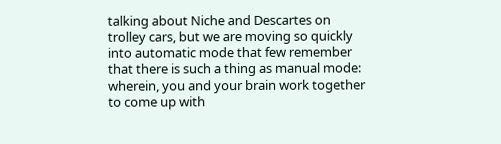talking about Niche and Descartes on trolley cars, but we are moving so quickly into automatic mode that few remember that there is such a thing as manual mode: wherein, you and your brain work together to come up with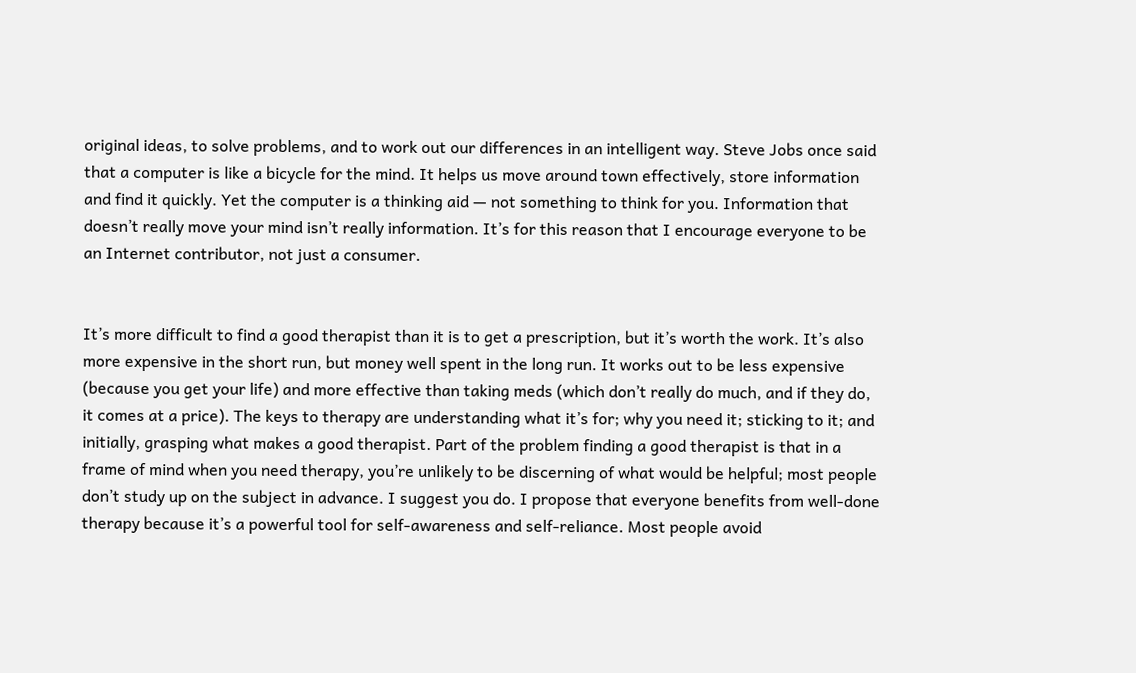original ideas, to solve problems, and to work out our differences in an intelligent way. Steve Jobs once said that a computer is like a bicycle for the mind. It helps us move around town effectively, store information and find it quickly. Yet the computer is a thinking aid — not something to think for you. Information that doesn’t really move your mind isn’t really information. It’s for this reason that I encourage everyone to be an Internet contributor, not just a consumer.


It’s more difficult to find a good therapist than it is to get a prescription, but it’s worth the work. It’s also more expensive in the short run, but money well spent in the long run. It works out to be less expensive (because you get your life) and more effective than taking meds (which don’t really do much, and if they do, it comes at a price). The keys to therapy are understanding what it’s for; why you need it; sticking to it; and initially, grasping what makes a good therapist. Part of the problem finding a good therapist is that in a frame of mind when you need therapy, you’re unlikely to be discerning of what would be helpful; most people don’t study up on the subject in advance. I suggest you do. I propose that everyone benefits from well-done therapy because it’s a powerful tool for self-awareness and self-reliance. Most people avoid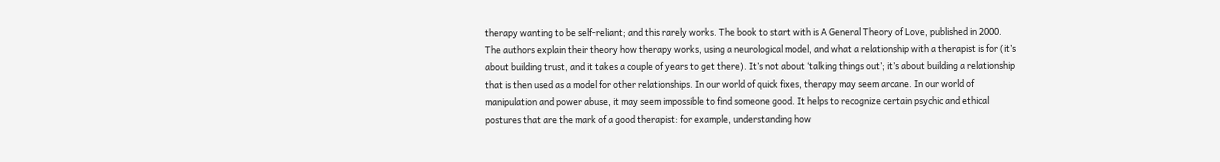therapy wanting to be self-reliant; and this rarely works. The book to start with is A General Theory of Love, published in 2000. The authors explain their theory how therapy works, using a neurological model, and what a relationship with a therapist is for (it’s about building trust, and it takes a couple of years to get there). It’s not about ‘talking things out’; it’s about building a relationship that is then used as a model for other relationships. In our world of quick fixes, therapy may seem arcane. In our world of manipulation and power abuse, it may seem impossible to find someone good. It helps to recognize certain psychic and ethical postures that are the mark of a good therapist: for example, understanding how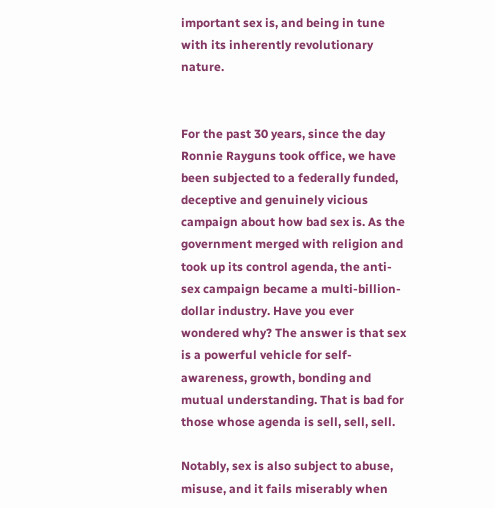important sex is, and being in tune with its inherently revolutionary nature.


For the past 30 years, since the day Ronnie Rayguns took office, we have been subjected to a federally funded, deceptive and genuinely vicious campaign about how bad sex is. As the government merged with religion and took up its control agenda, the anti-sex campaign became a multi-billion-dollar industry. Have you ever wondered why? The answer is that sex is a powerful vehicle for self-awareness, growth, bonding and mutual understanding. That is bad for those whose agenda is sell, sell, sell.

Notably, sex is also subject to abuse, misuse, and it fails miserably when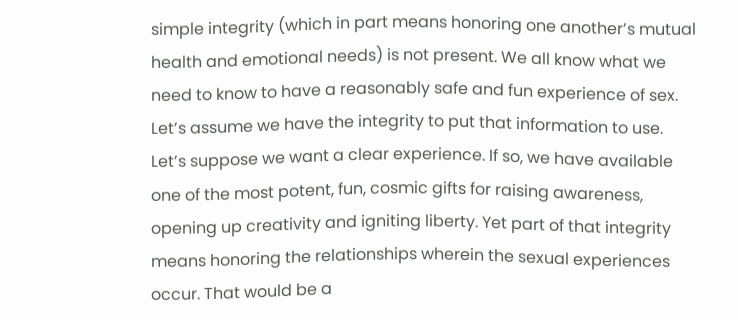simple integrity (which in part means honoring one another’s mutual health and emotional needs) is not present. We all know what we need to know to have a reasonably safe and fun experience of sex. Let’s assume we have the integrity to put that information to use. Let’s suppose we want a clear experience. If so, we have available one of the most potent, fun, cosmic gifts for raising awareness, opening up creativity and igniting liberty. Yet part of that integrity means honoring the relationships wherein the sexual experiences occur. That would be a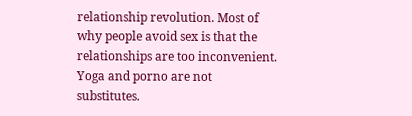relationship revolution. Most of why people avoid sex is that the relationships are too inconvenient. Yoga and porno are not substitutes.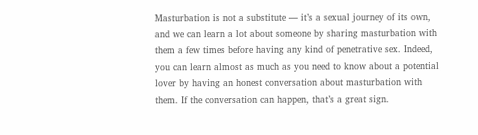Masturbation is not a substitute — it’s a sexual journey of its own, and we can learn a lot about someone by sharing masturbation with them a few times before having any kind of penetrative sex. Indeed, you can learn almost as much as you need to know about a potential lover by having an honest conversation about masturbation with them. If the conversation can happen, that’s a great sign.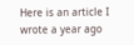Here is an article I wrote a year ago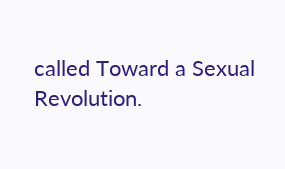called Toward a Sexual Revolution.